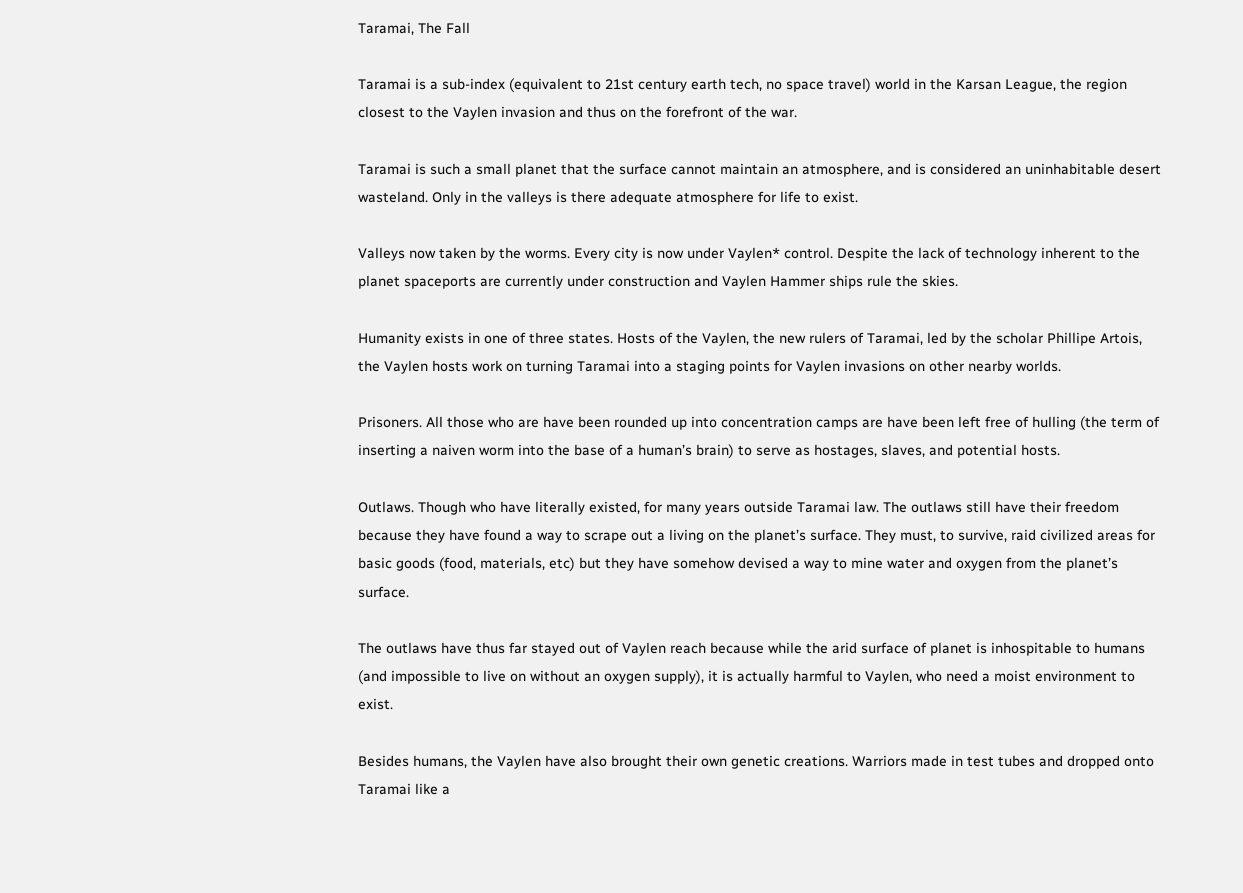Taramai, The Fall

Taramai is a sub-index (equivalent to 21st century earth tech, no space travel) world in the Karsan League, the region closest to the Vaylen invasion and thus on the forefront of the war.

Taramai is such a small planet that the surface cannot maintain an atmosphere, and is considered an uninhabitable desert wasteland. Only in the valleys is there adequate atmosphere for life to exist.

Valleys now taken by the worms. Every city is now under Vaylen* control. Despite the lack of technology inherent to the planet spaceports are currently under construction and Vaylen Hammer ships rule the skies.

Humanity exists in one of three states. Hosts of the Vaylen, the new rulers of Taramai, led by the scholar Phillipe Artois, the Vaylen hosts work on turning Taramai into a staging points for Vaylen invasions on other nearby worlds.

Prisoners. All those who are have been rounded up into concentration camps are have been left free of hulling (the term of inserting a naiven worm into the base of a human’s brain) to serve as hostages, slaves, and potential hosts.

Outlaws. Though who have literally existed, for many years outside Taramai law. The outlaws still have their freedom because they have found a way to scrape out a living on the planet’s surface. They must, to survive, raid civilized areas for basic goods (food, materials, etc) but they have somehow devised a way to mine water and oxygen from the planet’s surface.

The outlaws have thus far stayed out of Vaylen reach because while the arid surface of planet is inhospitable to humans (and impossible to live on without an oxygen supply), it is actually harmful to Vaylen, who need a moist environment to exist.

Besides humans, the Vaylen have also brought their own genetic creations. Warriors made in test tubes and dropped onto Taramai like a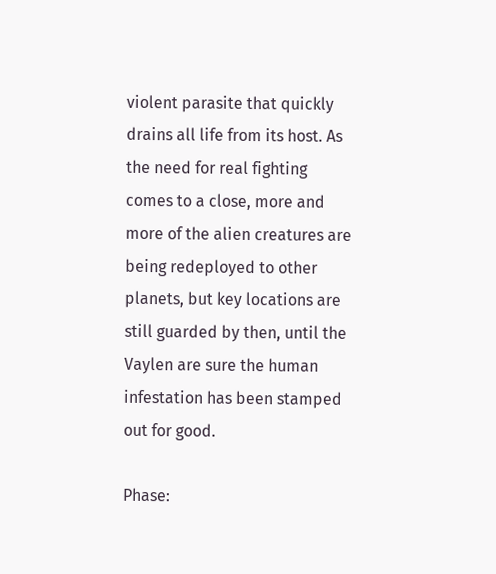violent parasite that quickly drains all life from its host. As the need for real fighting comes to a close, more and more of the alien creatures are being redeployed to other planets, but key locations are still guarded by then, until the Vaylen are sure the human infestation has been stamped out for good.

Phase: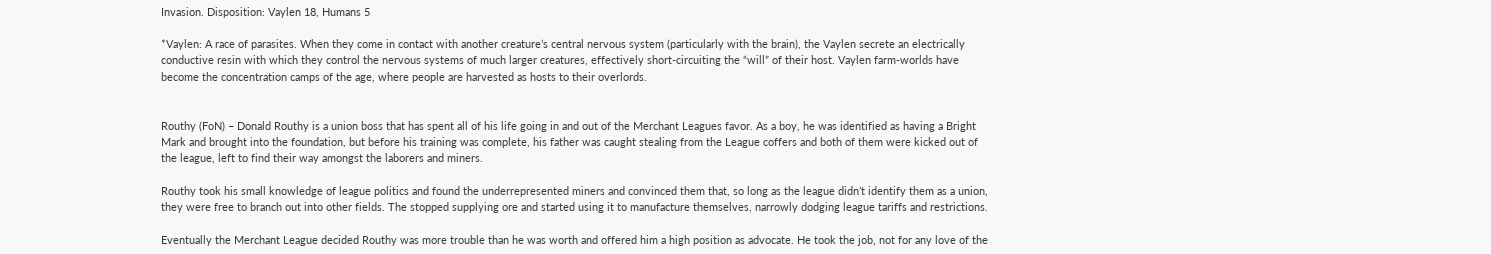Invasion. Disposition: Vaylen 18, Humans 5

*Vaylen: A race of parasites. When they come in contact with another creature’s central nervous system (particularly with the brain), the Vaylen secrete an electrically conductive resin with which they control the nervous systems of much larger creatures, effectively short-circuiting the “will” of their host. Vaylen farm-worlds have become the concentration camps of the age, where people are harvested as hosts to their overlords.


Routhy (FoN) – Donald Routhy is a union boss that has spent all of his life going in and out of the Merchant Leagues favor. As a boy, he was identified as having a Bright Mark and brought into the foundation, but before his training was complete, his father was caught stealing from the League coffers and both of them were kicked out of the league, left to find their way amongst the laborers and miners.

Routhy took his small knowledge of league politics and found the underrepresented miners and convinced them that, so long as the league didn’t identify them as a union, they were free to branch out into other fields. The stopped supplying ore and started using it to manufacture themselves, narrowly dodging league tariffs and restrictions.

Eventually the Merchant League decided Routhy was more trouble than he was worth and offered him a high position as advocate. He took the job, not for any love of the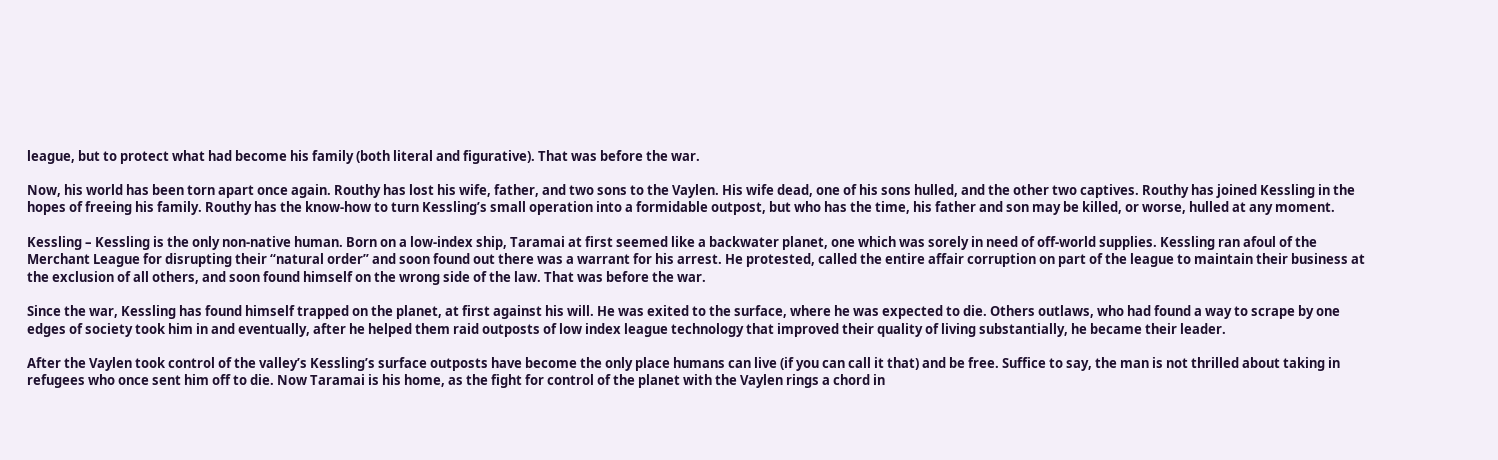league, but to protect what had become his family (both literal and figurative). That was before the war.

Now, his world has been torn apart once again. Routhy has lost his wife, father, and two sons to the Vaylen. His wife dead, one of his sons hulled, and the other two captives. Routhy has joined Kessling in the hopes of freeing his family. Routhy has the know-how to turn Kessling’s small operation into a formidable outpost, but who has the time, his father and son may be killed, or worse, hulled at any moment.

Kessling – Kessling is the only non-native human. Born on a low-index ship, Taramai at first seemed like a backwater planet, one which was sorely in need of off-world supplies. Kessling ran afoul of the Merchant League for disrupting their “natural order” and soon found out there was a warrant for his arrest. He protested, called the entire affair corruption on part of the league to maintain their business at the exclusion of all others, and soon found himself on the wrong side of the law. That was before the war.

Since the war, Kessling has found himself trapped on the planet, at first against his will. He was exited to the surface, where he was expected to die. Others outlaws, who had found a way to scrape by one edges of society took him in and eventually, after he helped them raid outposts of low index league technology that improved their quality of living substantially, he became their leader.

After the Vaylen took control of the valley’s Kessling’s surface outposts have become the only place humans can live (if you can call it that) and be free. Suffice to say, the man is not thrilled about taking in refugees who once sent him off to die. Now Taramai is his home, as the fight for control of the planet with the Vaylen rings a chord in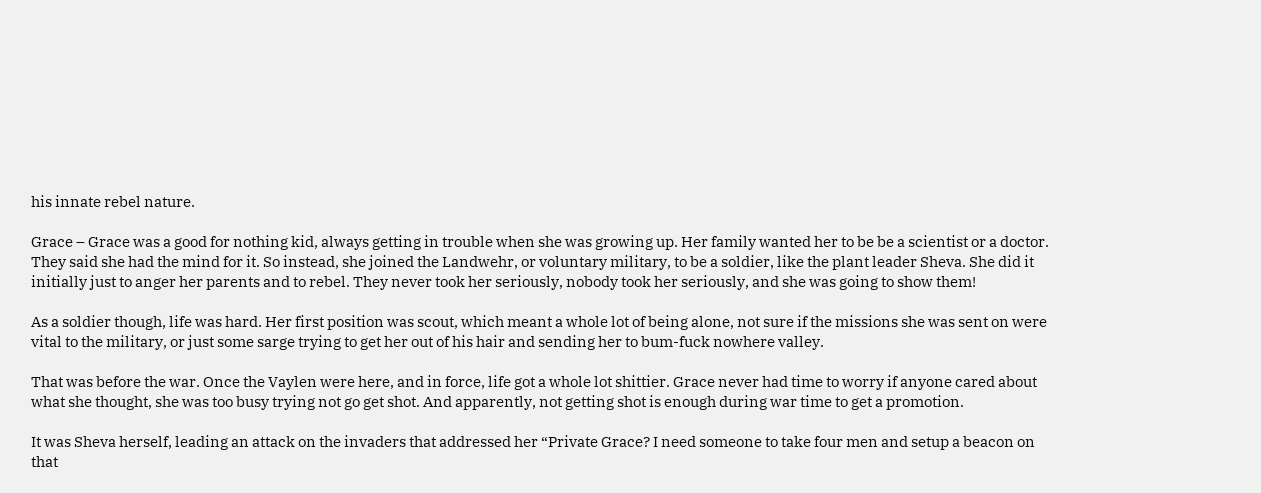his innate rebel nature.

Grace – Grace was a good for nothing kid, always getting in trouble when she was growing up. Her family wanted her to be be a scientist or a doctor. They said she had the mind for it. So instead, she joined the Landwehr, or voluntary military, to be a soldier, like the plant leader Sheva. She did it initially just to anger her parents and to rebel. They never took her seriously, nobody took her seriously, and she was going to show them!

As a soldier though, life was hard. Her first position was scout, which meant a whole lot of being alone, not sure if the missions she was sent on were vital to the military, or just some sarge trying to get her out of his hair and sending her to bum-fuck nowhere valley.

That was before the war. Once the Vaylen were here, and in force, life got a whole lot shittier. Grace never had time to worry if anyone cared about what she thought, she was too busy trying not go get shot. And apparently, not getting shot is enough during war time to get a promotion.

It was Sheva herself, leading an attack on the invaders that addressed her “Private Grace? I need someone to take four men and setup a beacon on that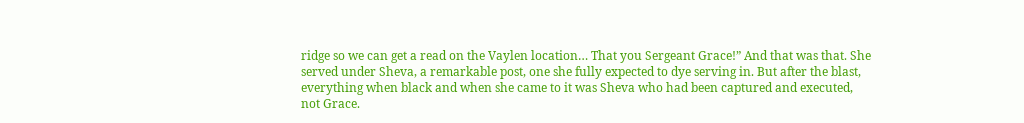ridge so we can get a read on the Vaylen location… That you Sergeant Grace!” And that was that. She served under Sheva, a remarkable post, one she fully expected to dye serving in. But after the blast, everything when black and when she came to it was Sheva who had been captured and executed, not Grace.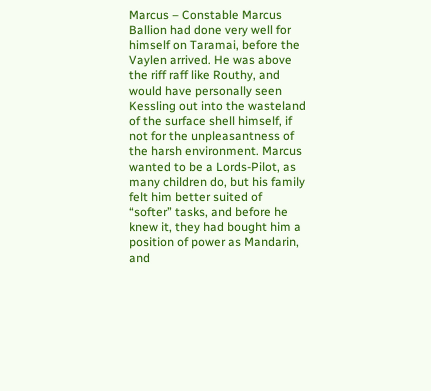Marcus – Constable Marcus Ballion had done very well for himself on Taramai, before the Vaylen arrived. He was above the riff raff like Routhy, and would have personally seen Kessling out into the wasteland of the surface shell himself, if not for the unpleasantness of the harsh environment. Marcus wanted to be a Lords-Pilot, as many children do, but his family felt him better suited of “softer” tasks, and before he knew it, they had bought him a position of power as Mandarin, and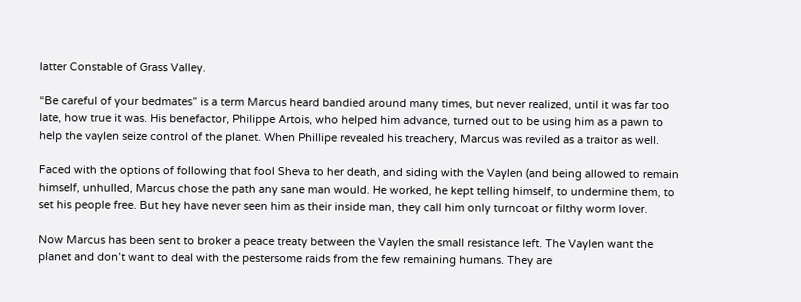latter Constable of Grass Valley.

“Be careful of your bedmates” is a term Marcus heard bandied around many times, but never realized, until it was far too late, how true it was. His benefactor, Philippe Artois, who helped him advance, turned out to be using him as a pawn to help the vaylen seize control of the planet. When Phillipe revealed his treachery, Marcus was reviled as a traitor as well.

Faced with the options of following that fool Sheva to her death, and siding with the Vaylen (and being allowed to remain himself, unhulled, Marcus chose the path any sane man would. He worked, he kept telling himself, to undermine them, to set his people free. But hey have never seen him as their inside man, they call him only turncoat or filthy worm lover.

Now Marcus has been sent to broker a peace treaty between the Vaylen the small resistance left. The Vaylen want the planet and don’t want to deal with the pestersome raids from the few remaining humans. They are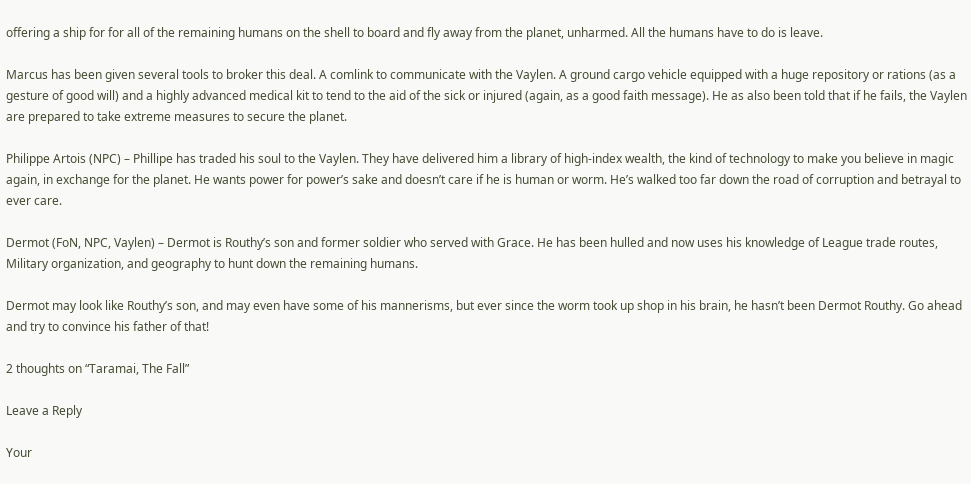offering a ship for for all of the remaining humans on the shell to board and fly away from the planet, unharmed. All the humans have to do is leave.

Marcus has been given several tools to broker this deal. A comlink to communicate with the Vaylen. A ground cargo vehicle equipped with a huge repository or rations (as a gesture of good will) and a highly advanced medical kit to tend to the aid of the sick or injured (again, as a good faith message). He as also been told that if he fails, the Vaylen are prepared to take extreme measures to secure the planet.

Philippe Artois (NPC) – Phillipe has traded his soul to the Vaylen. They have delivered him a library of high-index wealth, the kind of technology to make you believe in magic again, in exchange for the planet. He wants power for power’s sake and doesn’t care if he is human or worm. He’s walked too far down the road of corruption and betrayal to ever care.

Dermot (FoN, NPC, Vaylen) – Dermot is Routhy’s son and former soldier who served with Grace. He has been hulled and now uses his knowledge of League trade routes, Military organization, and geography to hunt down the remaining humans.

Dermot may look like Routhy’s son, and may even have some of his mannerisms, but ever since the worm took up shop in his brain, he hasn’t been Dermot Routhy. Go ahead and try to convince his father of that!

2 thoughts on “Taramai, The Fall”

Leave a Reply

Your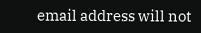email address will not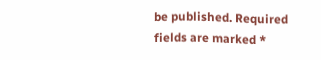be published. Required fields are marked *